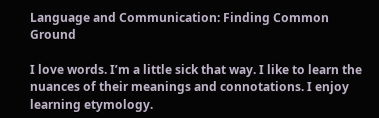Language and Communication: Finding Common Ground

I love words. I’m a little sick that way. I like to learn the nuances of their meanings and connotations. I enjoy learning etymology.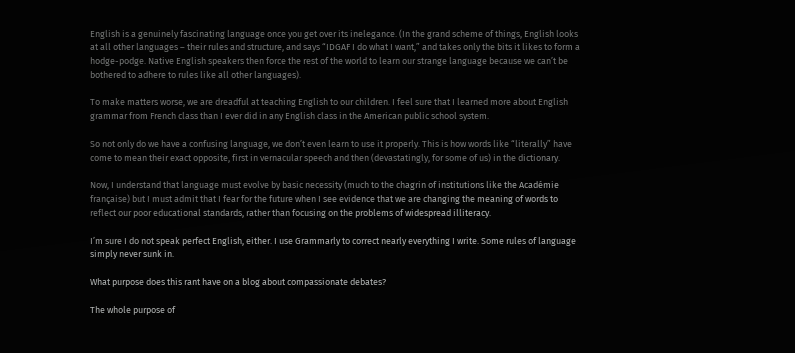English is a genuinely fascinating language once you get over its inelegance. (In the grand scheme of things, English looks at all other languages – their rules and structure, and says “IDGAF I do what I want,” and takes only the bits it likes to form a hodge-podge. Native English speakers then force the rest of the world to learn our strange language because we can’t be bothered to adhere to rules like all other languages).

To make matters worse, we are dreadful at teaching English to our children. I feel sure that I learned more about English grammar from French class than I ever did in any English class in the American public school system.

So not only do we have a confusing language, we don’t even learn to use it properly. This is how words like “literally” have come to mean their exact opposite, first in vernacular speech and then (devastatingly, for some of us) in the dictionary.

Now, I understand that language must evolve by basic necessity (much to the chagrin of institutions like the Académie française) but I must admit that I fear for the future when I see evidence that we are changing the meaning of words to reflect our poor educational standards, rather than focusing on the problems of widespread illiteracy.

I’m sure I do not speak perfect English, either. I use Grammarly to correct nearly everything I write. Some rules of language simply never sunk in.

What purpose does this rant have on a blog about compassionate debates?

The whole purpose of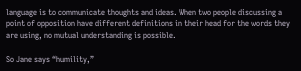language is to communicate thoughts and ideas. When two people discussing a point of opposition have different definitions in their head for the words they are using, no mutual understanding is possible.

So Jane says “humility,”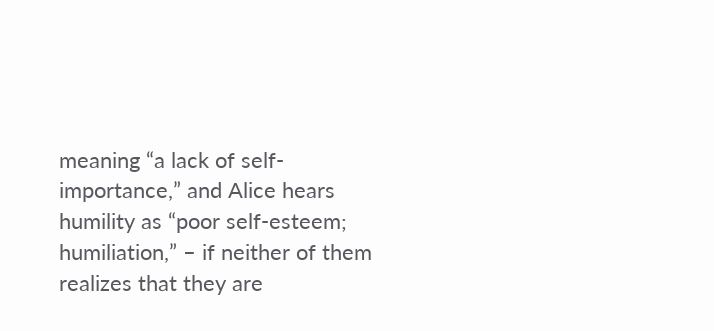meaning “a lack of self-importance,” and Alice hears humility as “poor self-esteem; humiliation,” – if neither of them realizes that they are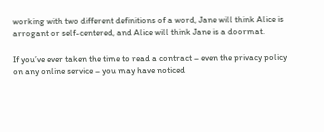working with two different definitions of a word, Jane will think Alice is arrogant or self-centered, and Alice will think Jane is a doormat.

If you’ve ever taken the time to read a contract – even the privacy policy on any online service – you may have noticed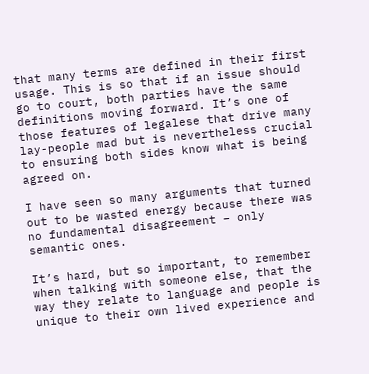that many terms are defined in their first usage. This is so that if an issue should go to court, both parties have the same definitions moving forward. It’s one of those features of legalese that drive many lay-people mad but is nevertheless crucial to ensuring both sides know what is being agreed on.

I have seen so many arguments that turned out to be wasted energy because there was no fundamental disagreement – only semantic ones.

It’s hard, but so important, to remember when talking with someone else, that the way they relate to language and people is unique to their own lived experience and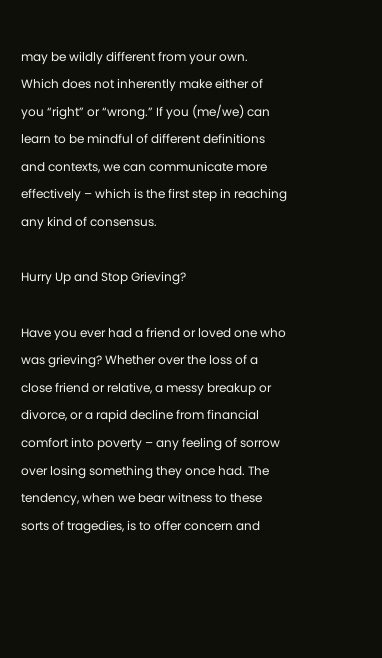may be wildly different from your own. Which does not inherently make either of you “right” or “wrong.” If you (me/we) can learn to be mindful of different definitions and contexts, we can communicate more effectively – which is the first step in reaching any kind of consensus.

Hurry Up and Stop Grieving?

Have you ever had a friend or loved one who was grieving? Whether over the loss of a close friend or relative, a messy breakup or divorce, or a rapid decline from financial comfort into poverty – any feeling of sorrow over losing something they once had. The tendency, when we bear witness to these sorts of tragedies, is to offer concern and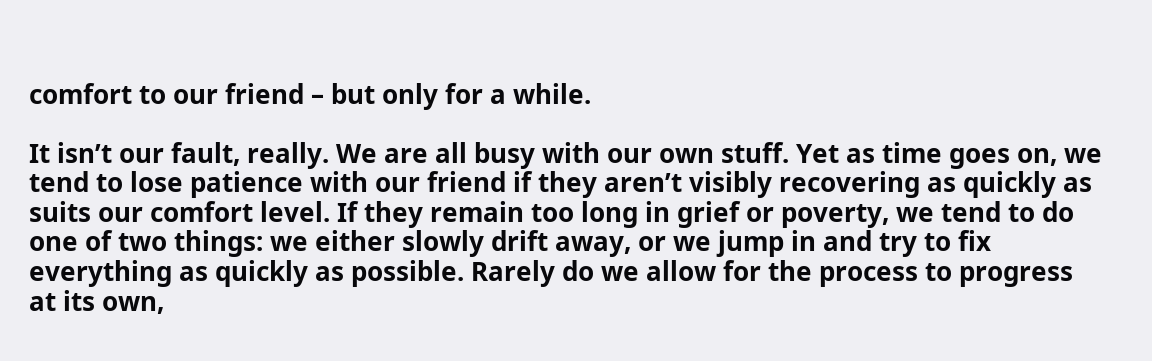comfort to our friend – but only for a while.

It isn’t our fault, really. We are all busy with our own stuff. Yet as time goes on, we tend to lose patience with our friend if they aren’t visibly recovering as quickly as suits our comfort level. If they remain too long in grief or poverty, we tend to do one of two things: we either slowly drift away, or we jump in and try to fix everything as quickly as possible. Rarely do we allow for the process to progress at its own,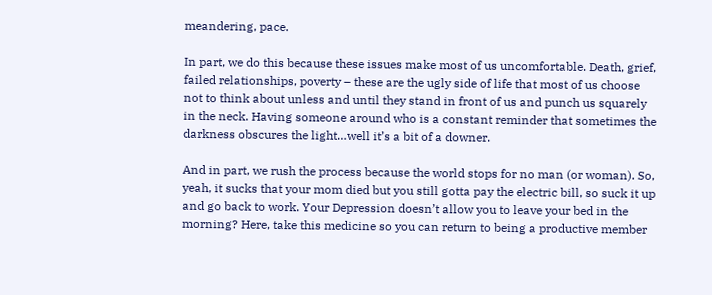meandering, pace.

In part, we do this because these issues make most of us uncomfortable. Death, grief, failed relationships, poverty – these are the ugly side of life that most of us choose not to think about unless and until they stand in front of us and punch us squarely in the neck. Having someone around who is a constant reminder that sometimes the darkness obscures the light…well it’s a bit of a downer.

And in part, we rush the process because the world stops for no man (or woman). So, yeah, it sucks that your mom died but you still gotta pay the electric bill, so suck it up and go back to work. Your Depression doesn’t allow you to leave your bed in the morning? Here, take this medicine so you can return to being a productive member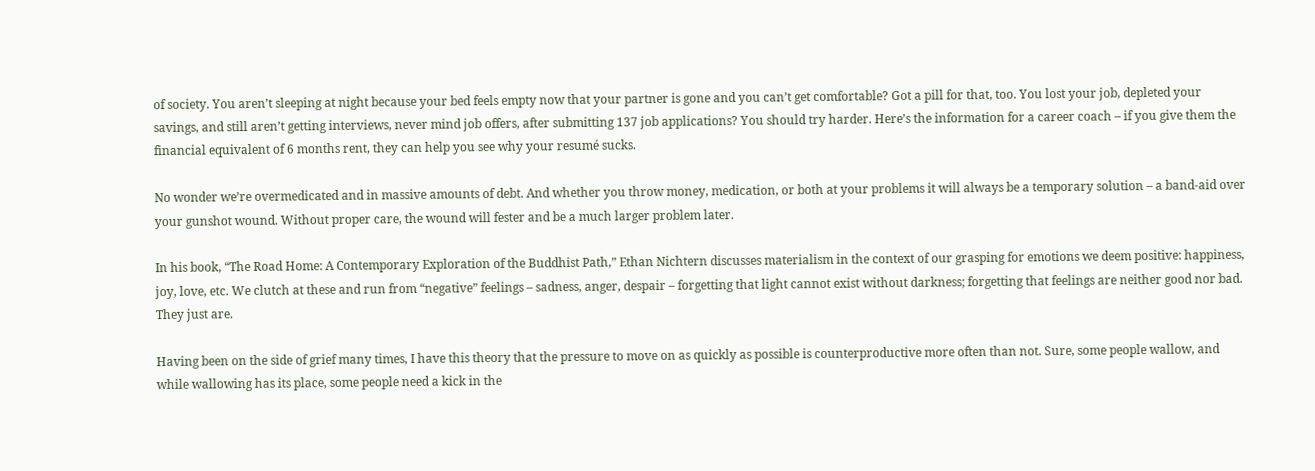of society. You aren’t sleeping at night because your bed feels empty now that your partner is gone and you can’t get comfortable? Got a pill for that, too. You lost your job, depleted your savings, and still aren’t getting interviews, never mind job offers, after submitting 137 job applications? You should try harder. Here’s the information for a career coach – if you give them the financial equivalent of 6 months rent, they can help you see why your resumé sucks.

No wonder we’re overmedicated and in massive amounts of debt. And whether you throw money, medication, or both at your problems it will always be a temporary solution – a band-aid over your gunshot wound. Without proper care, the wound will fester and be a much larger problem later.

In his book, “The Road Home: A Contemporary Exploration of the Buddhist Path,” Ethan Nichtern discusses materialism in the context of our grasping for emotions we deem positive: happiness, joy, love, etc. We clutch at these and run from “negative” feelings – sadness, anger, despair – forgetting that light cannot exist without darkness; forgetting that feelings are neither good nor bad. They just are.

Having been on the side of grief many times, I have this theory that the pressure to move on as quickly as possible is counterproductive more often than not. Sure, some people wallow, and while wallowing has its place, some people need a kick in the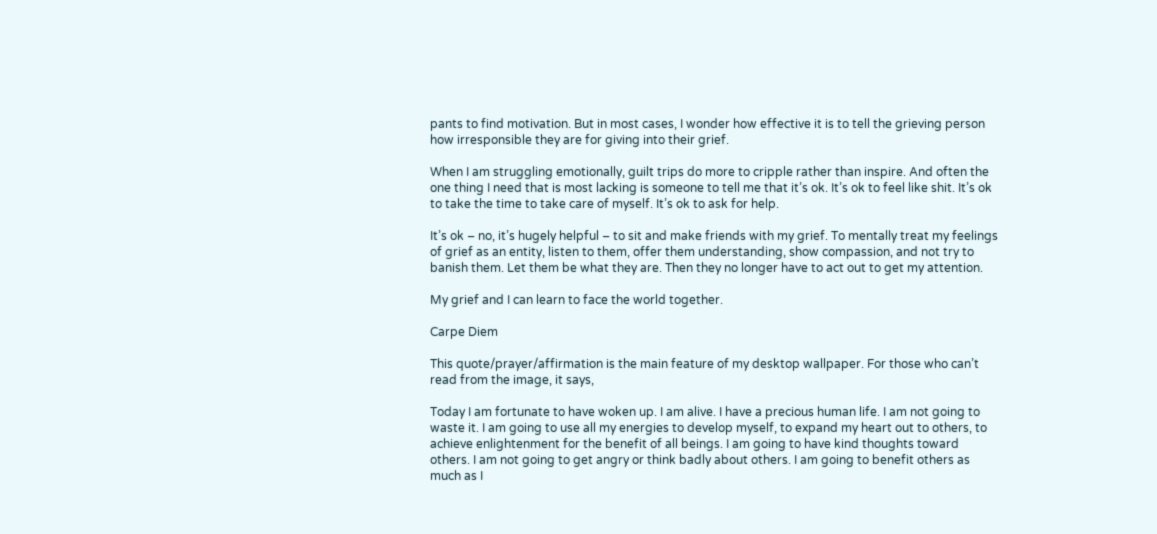pants to find motivation. But in most cases, I wonder how effective it is to tell the grieving person how irresponsible they are for giving into their grief.

When I am struggling emotionally, guilt trips do more to cripple rather than inspire. And often the one thing I need that is most lacking is someone to tell me that it’s ok. It’s ok to feel like shit. It’s ok to take the time to take care of myself. It’s ok to ask for help.

It’s ok – no, it’s hugely helpful – to sit and make friends with my grief. To mentally treat my feelings of grief as an entity, listen to them, offer them understanding, show compassion, and not try to banish them. Let them be what they are. Then they no longer have to act out to get my attention.

My grief and I can learn to face the world together.

Carpe Diem

This quote/prayer/affirmation is the main feature of my desktop wallpaper. For those who can’t read from the image, it says,

Today I am fortunate to have woken up. I am alive. I have a precious human life. I am not going to waste it. I am going to use all my energies to develop myself, to expand my heart out to others, to achieve enlightenment for the benefit of all beings. I am going to have kind thoughts toward others. I am not going to get angry or think badly about others. I am going to benefit others as much as I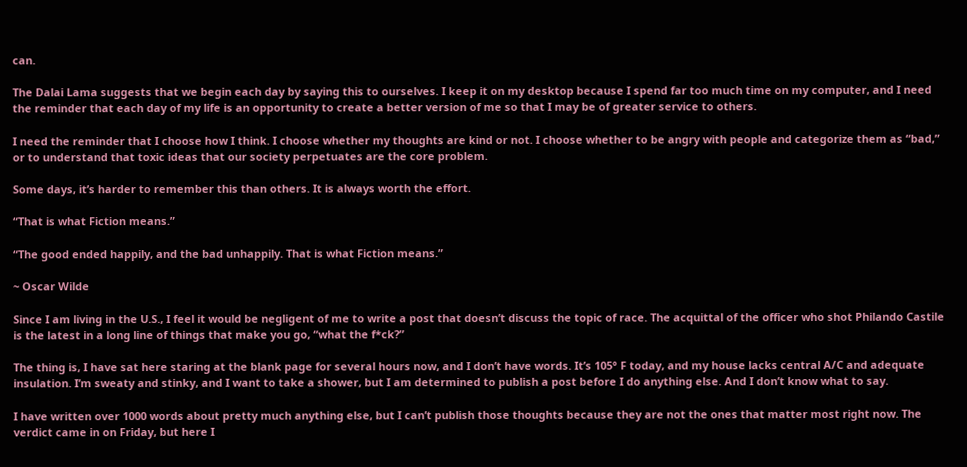can.

The Dalai Lama suggests that we begin each day by saying this to ourselves. I keep it on my desktop because I spend far too much time on my computer, and I need the reminder that each day of my life is an opportunity to create a better version of me so that I may be of greater service to others.

I need the reminder that I choose how I think. I choose whether my thoughts are kind or not. I choose whether to be angry with people and categorize them as “bad,” or to understand that toxic ideas that our society perpetuates are the core problem.

Some days, it’s harder to remember this than others. It is always worth the effort.

“That is what Fiction means.”

“The good ended happily, and the bad unhappily. That is what Fiction means.”

~ Oscar Wilde

Since I am living in the U.S., I feel it would be negligent of me to write a post that doesn’t discuss the topic of race. The acquittal of the officer who shot Philando Castile is the latest in a long line of things that make you go, “what the f*ck?”

The thing is, I have sat here staring at the blank page for several hours now, and I don’t have words. It’s 105° F today, and my house lacks central A/C and adequate insulation. I’m sweaty and stinky, and I want to take a shower, but I am determined to publish a post before I do anything else. And I don’t know what to say.

I have written over 1000 words about pretty much anything else, but I can’t publish those thoughts because they are not the ones that matter most right now. The verdict came in on Friday, but here I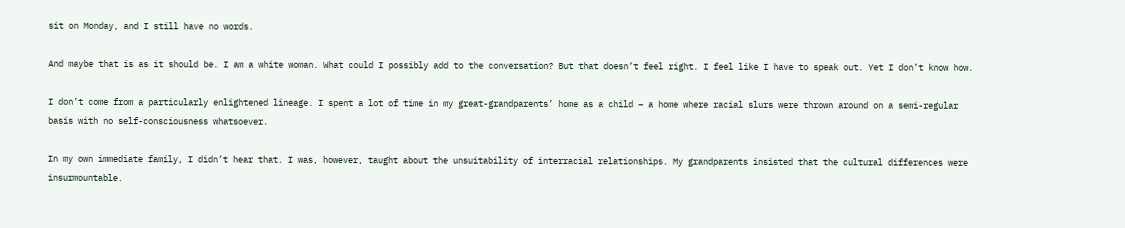sit on Monday, and I still have no words.

And maybe that is as it should be. I am a white woman. What could I possibly add to the conversation? But that doesn’t feel right. I feel like I have to speak out. Yet I don’t know how.

I don’t come from a particularly enlightened lineage. I spent a lot of time in my great-grandparents’ home as a child – a home where racial slurs were thrown around on a semi-regular basis with no self-consciousness whatsoever.

In my own immediate family, I didn’t hear that. I was, however, taught about the unsuitability of interracial relationships. My grandparents insisted that the cultural differences were insurmountable.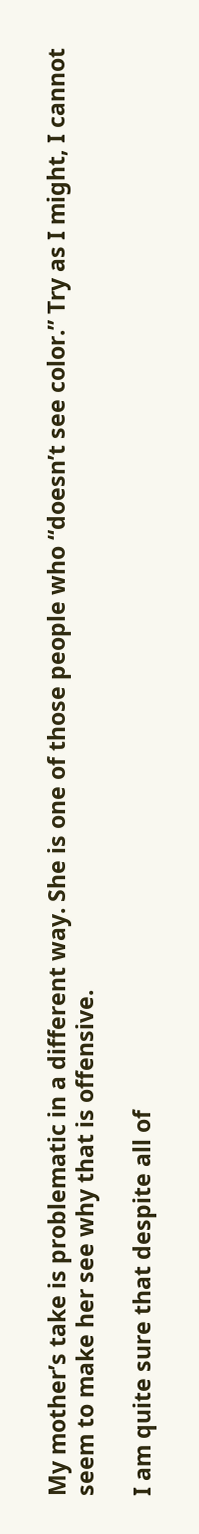My mother’s take is problematic in a different way. She is one of those people who “doesn’t see color.” Try as I might, I cannot seem to make her see why that is offensive.

I am quite sure that despite all of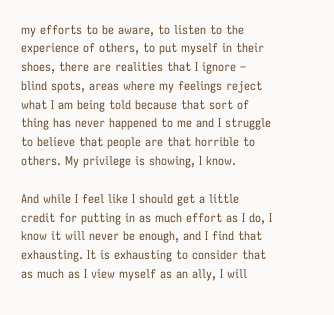my efforts to be aware, to listen to the experience of others, to put myself in their shoes, there are realities that I ignore – blind spots, areas where my feelings reject what I am being told because that sort of thing has never happened to me and I struggle to believe that people are that horrible to others. My privilege is showing, I know.

And while I feel like I should get a little credit for putting in as much effort as I do, I know it will never be enough, and I find that exhausting. It is exhausting to consider that as much as I view myself as an ally, I will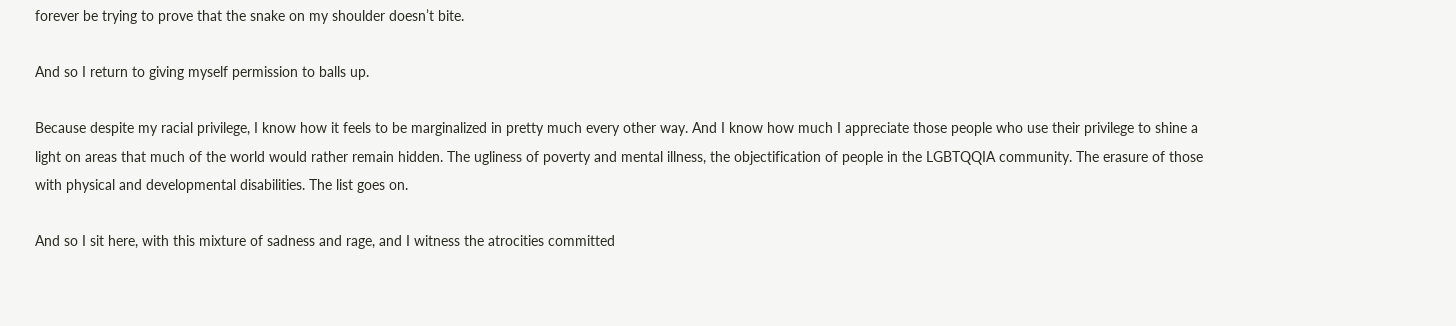forever be trying to prove that the snake on my shoulder doesn’t bite.

And so I return to giving myself permission to balls up.

Because despite my racial privilege, I know how it feels to be marginalized in pretty much every other way. And I know how much I appreciate those people who use their privilege to shine a light on areas that much of the world would rather remain hidden. The ugliness of poverty and mental illness, the objectification of people in the LGBTQQIA community. The erasure of those with physical and developmental disabilities. The list goes on.

And so I sit here, with this mixture of sadness and rage, and I witness the atrocities committed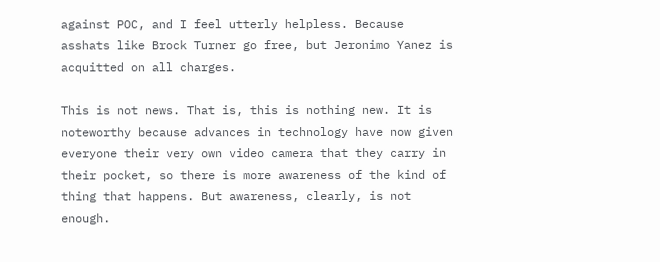against POC, and I feel utterly helpless. Because asshats like Brock Turner go free, but Jeronimo Yanez is acquitted on all charges.

This is not news. That is, this is nothing new. It is noteworthy because advances in technology have now given everyone their very own video camera that they carry in their pocket, so there is more awareness of the kind of thing that happens. But awareness, clearly, is not enough.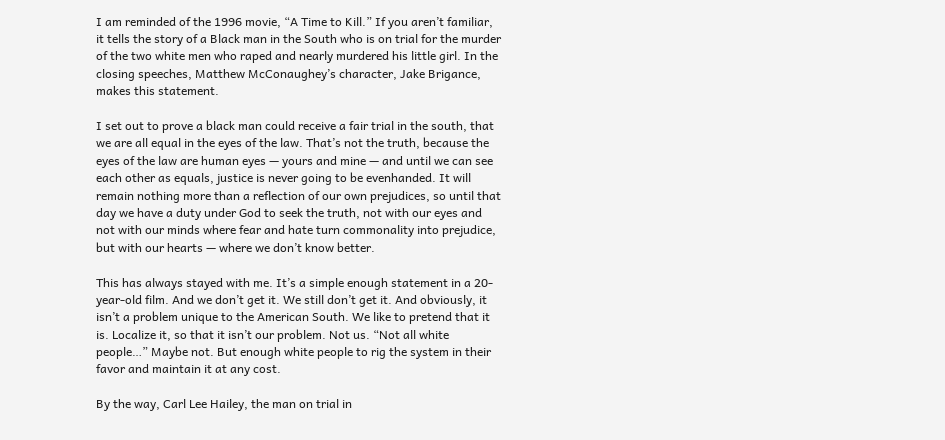I am reminded of the 1996 movie, “A Time to Kill.” If you aren’t familiar, it tells the story of a Black man in the South who is on trial for the murder of the two white men who raped and nearly murdered his little girl. In the closing speeches, Matthew McConaughey’s character, Jake Brigance, makes this statement.

I set out to prove a black man could receive a fair trial in the south, that we are all equal in the eyes of the law. That’s not the truth, because the eyes of the law are human eyes — yours and mine — and until we can see each other as equals, justice is never going to be evenhanded. It will remain nothing more than a reflection of our own prejudices, so until that day we have a duty under God to seek the truth, not with our eyes and not with our minds where fear and hate turn commonality into prejudice, but with our hearts — where we don’t know better.

This has always stayed with me. It’s a simple enough statement in a 20-year-old film. And we don’t get it. We still don’t get it. And obviously, it isn’t a problem unique to the American South. We like to pretend that it is. Localize it, so that it isn’t our problem. Not us. “Not all white people…” Maybe not. But enough white people to rig the system in their favor and maintain it at any cost.

By the way, Carl Lee Hailey, the man on trial in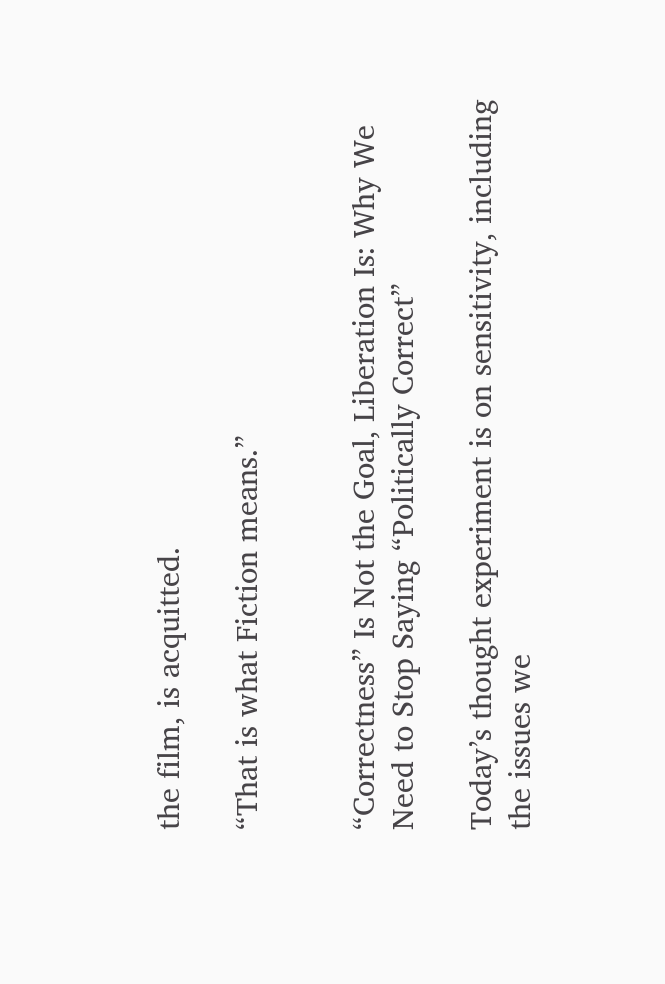the film, is acquitted.

“That is what Fiction means.”


“Correctness” Is Not the Goal, Liberation Is: Why We Need to Stop Saying “Politically Correct”

Today’s thought experiment is on sensitivity, including the issues we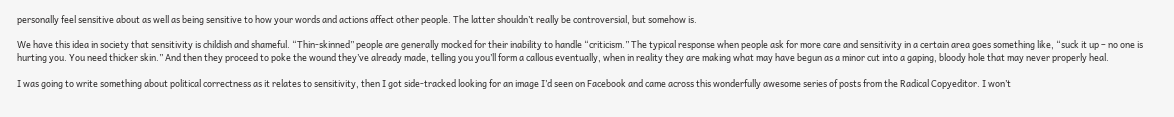personally feel sensitive about as well as being sensitive to how your words and actions affect other people. The latter shouldn’t really be controversial, but somehow is.

We have this idea in society that sensitivity is childish and shameful. “Thin-skinned” people are generally mocked for their inability to handle “criticism.” The typical response when people ask for more care and sensitivity in a certain area goes something like, “suck it up – no one is hurting you. You need thicker skin.” And then they proceed to poke the wound they’ve already made, telling you you’ll form a callous eventually, when in reality they are making what may have begun as a minor cut into a gaping, bloody hole that may never properly heal.

I was going to write something about political correctness as it relates to sensitivity, then I got side-tracked looking for an image I’d seen on Facebook and came across this wonderfully awesome series of posts from the Radical Copyeditor. I won’t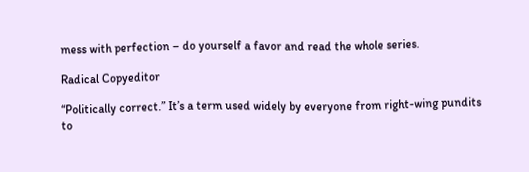mess with perfection – do yourself a favor and read the whole series.

Radical Copyeditor

“Politically correct.” It’s a term used widely by everyone from right-wing pundits to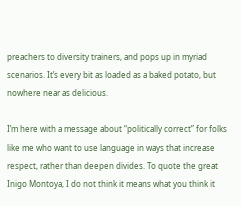preachers to diversity trainers, and pops up in myriad scenarios. It’s every bit as loaded as a baked potato, but nowhere near as delicious.

I’m here with a message about “politically correct” for folks like me who want to use language in ways that increase respect, rather than deepen divides. To quote the great Inigo Montoya, I do not think it means what you think it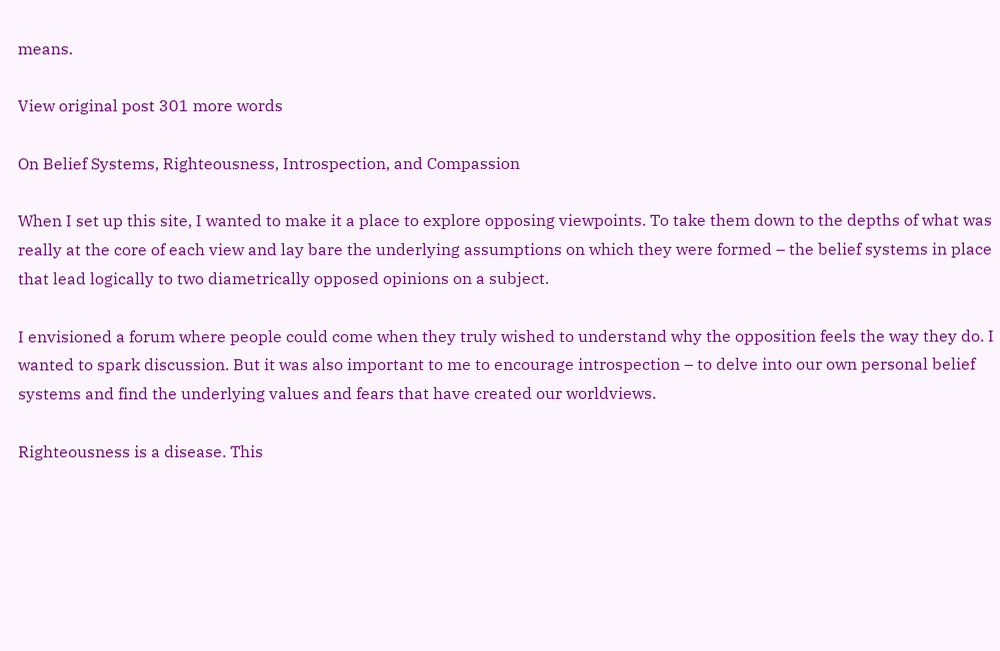means.

View original post 301 more words

On Belief Systems, Righteousness, Introspection, and Compassion

When I set up this site, I wanted to make it a place to explore opposing viewpoints. To take them down to the depths of what was really at the core of each view and lay bare the underlying assumptions on which they were formed – the belief systems in place that lead logically to two diametrically opposed opinions on a subject.

I envisioned a forum where people could come when they truly wished to understand why the opposition feels the way they do. I wanted to spark discussion. But it was also important to me to encourage introspection – to delve into our own personal belief systems and find the underlying values and fears that have created our worldviews.

Righteousness is a disease. This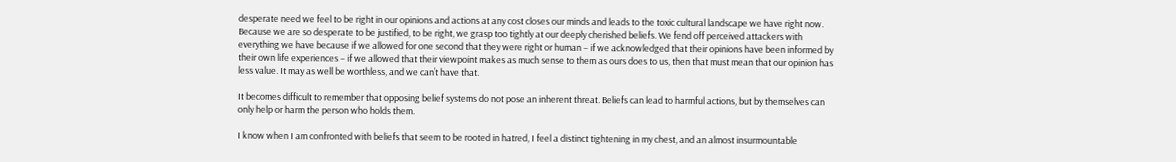desperate need we feel to be right in our opinions and actions at any cost closes our minds and leads to the toxic cultural landscape we have right now. Because we are so desperate to be justified, to be right, we grasp too tightly at our deeply cherished beliefs. We fend off perceived attackers with everything we have because if we allowed for one second that they were right or human – if we acknowledged that their opinions have been informed by their own life experiences – if we allowed that their viewpoint makes as much sense to them as ours does to us, then that must mean that our opinion has less value. It may as well be worthless, and we can’t have that.

It becomes difficult to remember that opposing belief systems do not pose an inherent threat. Beliefs can lead to harmful actions, but by themselves can only help or harm the person who holds them.

I know when I am confronted with beliefs that seem to be rooted in hatred, I feel a distinct tightening in my chest, and an almost insurmountable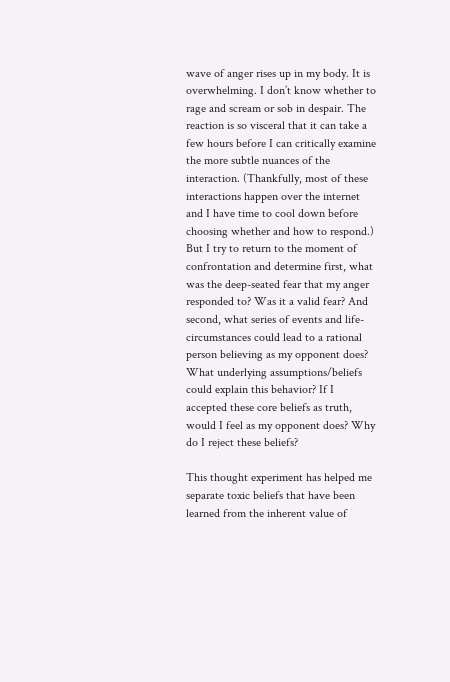wave of anger rises up in my body. It is overwhelming. I don’t know whether to rage and scream or sob in despair. The reaction is so visceral that it can take a few hours before I can critically examine the more subtle nuances of the interaction. (Thankfully, most of these interactions happen over the internet and I have time to cool down before choosing whether and how to respond.) But I try to return to the moment of confrontation and determine first, what was the deep-seated fear that my anger responded to? Was it a valid fear? And second, what series of events and life-circumstances could lead to a rational person believing as my opponent does? What underlying assumptions/beliefs could explain this behavior? If I accepted these core beliefs as truth, would I feel as my opponent does? Why do I reject these beliefs?

This thought experiment has helped me separate toxic beliefs that have been learned from the inherent value of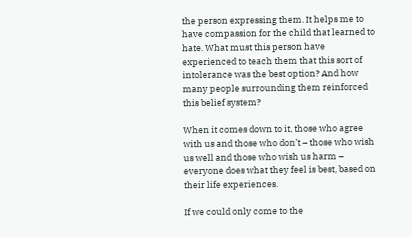the person expressing them. It helps me to have compassion for the child that learned to hate. What must this person have experienced to teach them that this sort of intolerance was the best option? And how many people surrounding them reinforced this belief system?

When it comes down to it, those who agree with us and those who don’t – those who wish us well and those who wish us harm – everyone does what they feel is best, based on their life experiences.

If we could only come to the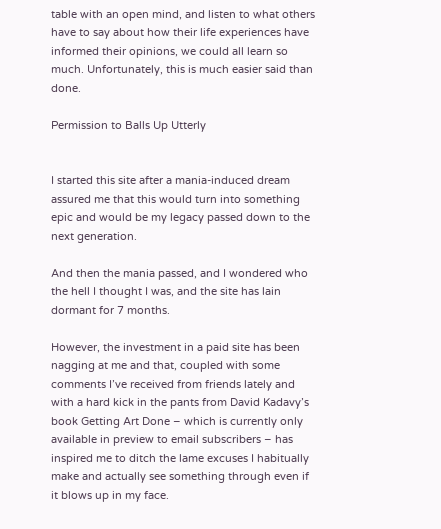table with an open mind, and listen to what others have to say about how their life experiences have informed their opinions, we could all learn so much. Unfortunately, this is much easier said than done.

Permission to Balls Up Utterly


I started this site after a mania-induced dream assured me that this would turn into something epic and would be my legacy passed down to the next generation.

And then the mania passed, and I wondered who the hell I thought I was, and the site has lain dormant for 7 months.

However, the investment in a paid site has been nagging at me and that, coupled with some comments I’ve received from friends lately and with a hard kick in the pants from David Kadavy’s book Getting Art Done – which is currently only available in preview to email subscribers – has inspired me to ditch the lame excuses I habitually make and actually see something through even if it blows up in my face.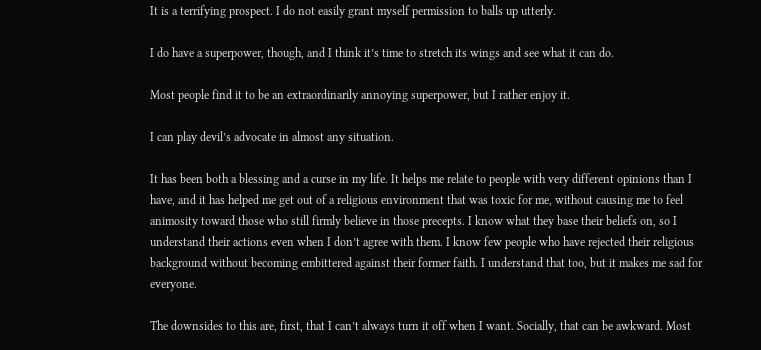It is a terrifying prospect. I do not easily grant myself permission to balls up utterly.

I do have a superpower, though, and I think it’s time to stretch its wings and see what it can do.

Most people find it to be an extraordinarily annoying superpower, but I rather enjoy it.

I can play devil’s advocate in almost any situation.

It has been both a blessing and a curse in my life. It helps me relate to people with very different opinions than I have, and it has helped me get out of a religious environment that was toxic for me, without causing me to feel animosity toward those who still firmly believe in those precepts. I know what they base their beliefs on, so I understand their actions even when I don’t agree with them. I know few people who have rejected their religious background without becoming embittered against their former faith. I understand that too, but it makes me sad for everyone.

The downsides to this are, first, that I can’t always turn it off when I want. Socially, that can be awkward. Most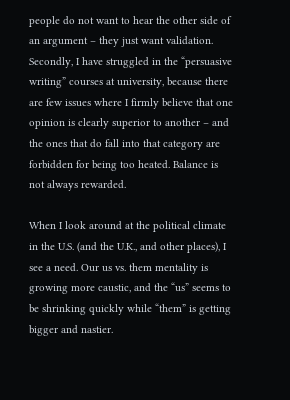people do not want to hear the other side of an argument – they just want validation. Secondly, I have struggled in the “persuasive writing” courses at university, because there are few issues where I firmly believe that one opinion is clearly superior to another – and the ones that do fall into that category are forbidden for being too heated. Balance is not always rewarded.

When I look around at the political climate in the U.S. (and the U.K., and other places), I see a need. Our us vs. them mentality is growing more caustic, and the “us” seems to be shrinking quickly while “them” is getting bigger and nastier.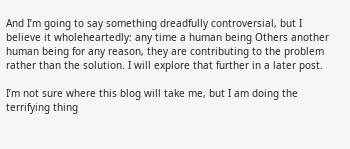And I’m going to say something dreadfully controversial, but I believe it wholeheartedly: any time a human being Others another human being for any reason, they are contributing to the problem rather than the solution. I will explore that further in a later post.

I’m not sure where this blog will take me, but I am doing the terrifying thing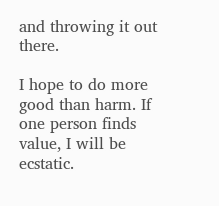and throwing it out there.

I hope to do more good than harm. If one person finds value, I will be ecstatic.